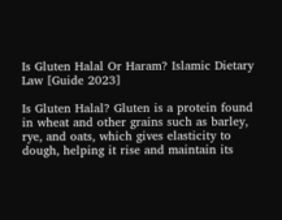Is Gluten Halal Or Haram? Islamic Dietary Law [Guide 2023]

Is Gluten Halal? Gluten is a protein found in wheat and other grains such as barley, rye, and oats, which gives elasticity to dough, helping it rise and maintain its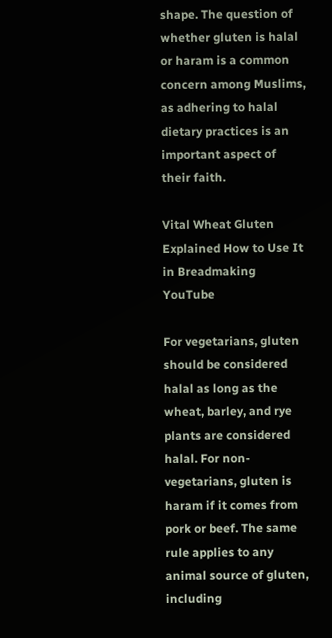shape. The question of whether gluten is halal or haram is a common concern among Muslims, as adhering to halal dietary practices is an important aspect of their faith.

Vital Wheat Gluten Explained How to Use It in Breadmaking YouTube

For vegetarians, gluten should be considered halal as long as the wheat, barley, and rye plants are considered halal. For non-vegetarians, gluten is haram if it comes from pork or beef. The same rule applies to any animal source of gluten, including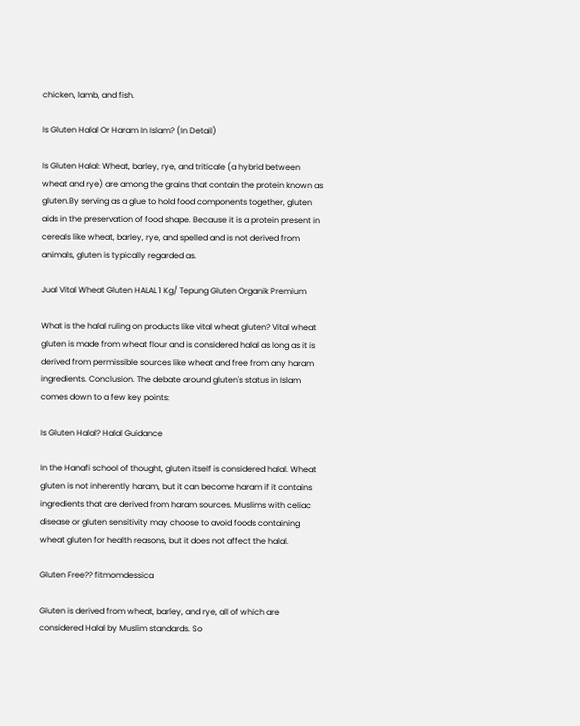chicken, lamb, and fish.

Is Gluten Halal Or Haram In Islam? (In Detail)

Is Gluten Halal: Wheat, barley, rye, and triticale (a hybrid between wheat and rye) are among the grains that contain the protein known as gluten.By serving as a glue to hold food components together, gluten aids in the preservation of food shape. Because it is a protein present in cereals like wheat, barley, rye, and spelled and is not derived from animals, gluten is typically regarded as.

Jual Vital Wheat Gluten HALAL 1 Kg/ Tepung Gluten Organik Premium

What is the halal ruling on products like vital wheat gluten? Vital wheat gluten is made from wheat flour and is considered halal as long as it is derived from permissible sources like wheat and free from any haram ingredients. Conclusion. The debate around gluten's status in Islam comes down to a few key points:

Is Gluten Halal? Halal Guidance

In the Hanafi school of thought, gluten itself is considered halal. Wheat gluten is not inherently haram, but it can become haram if it contains ingredients that are derived from haram sources. Muslims with celiac disease or gluten sensitivity may choose to avoid foods containing wheat gluten for health reasons, but it does not affect the halal.

Gluten Free?? fitmomdessica

Gluten is derived from wheat, barley, and rye, all of which are considered Halal by Muslim standards. So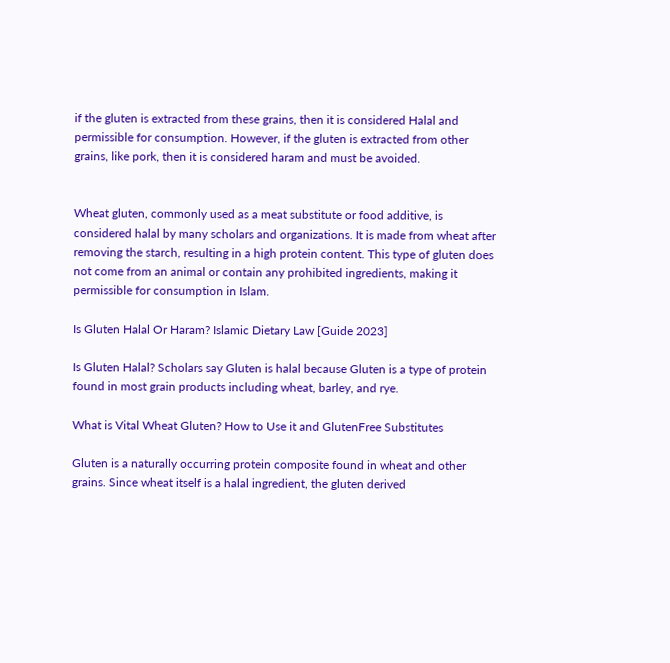if the gluten is extracted from these grains, then it is considered Halal and permissible for consumption. However, if the gluten is extracted from other grains, like pork, then it is considered haram and must be avoided.


Wheat gluten, commonly used as a meat substitute or food additive, is considered halal by many scholars and organizations. It is made from wheat after removing the starch, resulting in a high protein content. This type of gluten does not come from an animal or contain any prohibited ingredients, making it permissible for consumption in Islam.

Is Gluten Halal Or Haram? Islamic Dietary Law [Guide 2023]

Is Gluten Halal? Scholars say Gluten is halal because Gluten is a type of protein found in most grain products including wheat, barley, and rye.

What is Vital Wheat Gluten? How to Use it and GlutenFree Substitutes

Gluten is a naturally occurring protein composite found in wheat and other grains. Since wheat itself is a halal ingredient, the gluten derived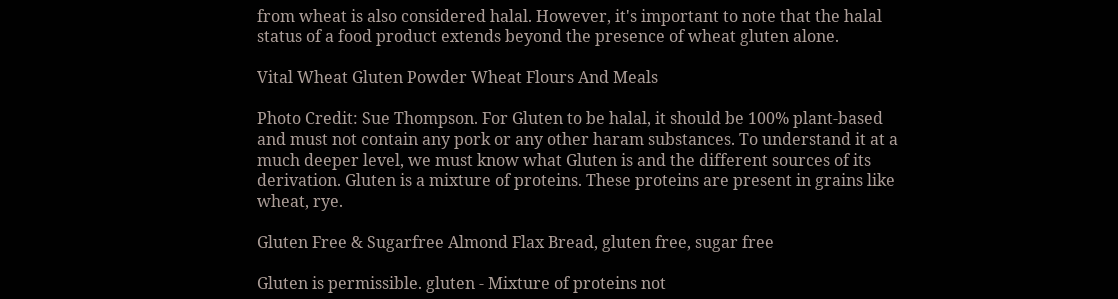from wheat is also considered halal. However, it's important to note that the halal status of a food product extends beyond the presence of wheat gluten alone.

Vital Wheat Gluten Powder Wheat Flours And Meals

Photo Credit: Sue Thompson. For Gluten to be halal, it should be 100% plant-based and must not contain any pork or any other haram substances. To understand it at a much deeper level, we must know what Gluten is and the different sources of its derivation. Gluten is a mixture of proteins. These proteins are present in grains like wheat, rye.

Gluten Free & Sugarfree Almond Flax Bread, gluten free, sugar free

Gluten is permissible. gluten - Mixture of proteins not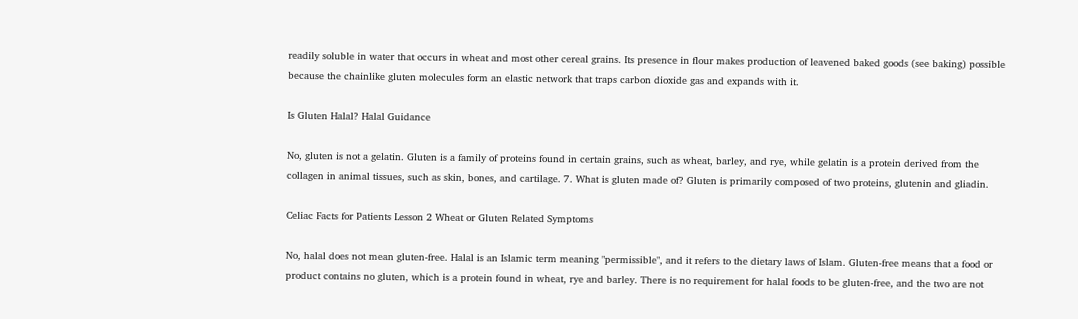readily soluble in water that occurs in wheat and most other cereal grains. Its presence in flour makes production of leavened baked goods (see baking) possible because the chainlike gluten molecules form an elastic network that traps carbon dioxide gas and expands with it.

Is Gluten Halal? Halal Guidance

No, gluten is not a gelatin. Gluten is a family of proteins found in certain grains, such as wheat, barley, and rye, while gelatin is a protein derived from the collagen in animal tissues, such as skin, bones, and cartilage. 7. What is gluten made of? Gluten is primarily composed of two proteins, glutenin and gliadin.

Celiac Facts for Patients Lesson 2 Wheat or Gluten Related Symptoms

No, halal does not mean gluten-free. Halal is an Islamic term meaning "permissible", and it refers to the dietary laws of Islam. Gluten-free means that a food or product contains no gluten, which is a protein found in wheat, rye and barley. There is no requirement for halal foods to be gluten-free, and the two are not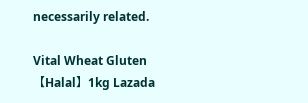necessarily related.

Vital Wheat Gluten【Halal】1kg Lazada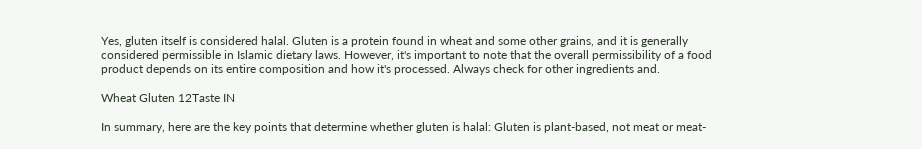Yes, gluten itself is considered halal. Gluten is a protein found in wheat and some other grains, and it is generally considered permissible in Islamic dietary laws. However, it's important to note that the overall permissibility of a food product depends on its entire composition and how it's processed. Always check for other ingredients and.

Wheat Gluten 12Taste IN

In summary, here are the key points that determine whether gluten is halal: Gluten is plant-based, not meat or meat-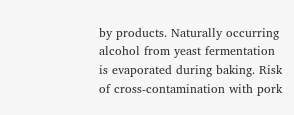by products. Naturally occurring alcohol from yeast fermentation is evaporated during baking. Risk of cross-contamination with pork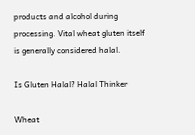products and alcohol during processing. Vital wheat gluten itself is generally considered halal.

Is Gluten Halal? Halal Thinker

Wheat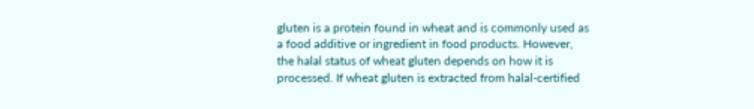gluten is a protein found in wheat and is commonly used as a food additive or ingredient in food products. However, the halal status of wheat gluten depends on how it is processed. If wheat gluten is extracted from halal-certified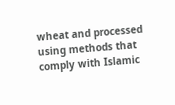wheat and processed using methods that comply with Islamic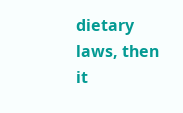dietary laws, then it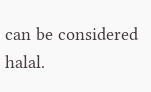can be considered halal.